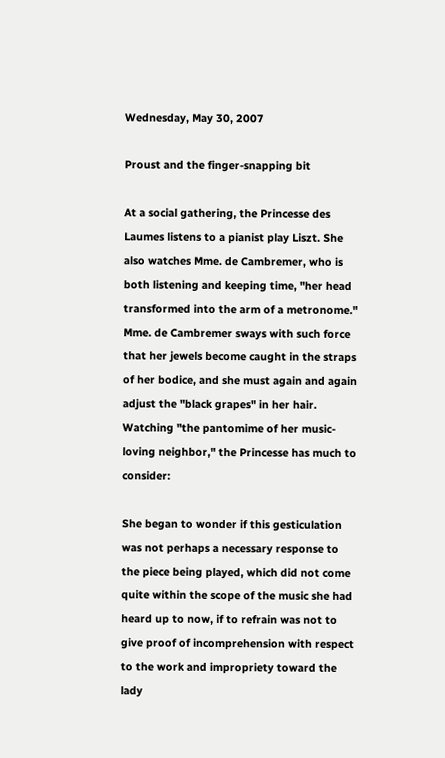Wednesday, May 30, 2007

Proust and the finger-snapping bit

At a social gathering, the Princesse des Laumes listens to a pianist play Liszt. She also watches Mme. de Cambremer, who is both listening and keeping time, "her head transformed into the arm of a metronome." Mme. de Cambremer sways with such force that her jewels become caught in the straps of her bodice, and she must again and again adjust the "black grapes" in her hair. Watching "the pantomime of her music-loving neighbor," the Princesse has much to consider:

She began to wonder if this gesticulation was not perhaps a necessary response to the piece being played, which did not come quite within the scope of the music she had heard up to now, if to refrain was not to give proof of incomprehension with respect to the work and impropriety toward the lady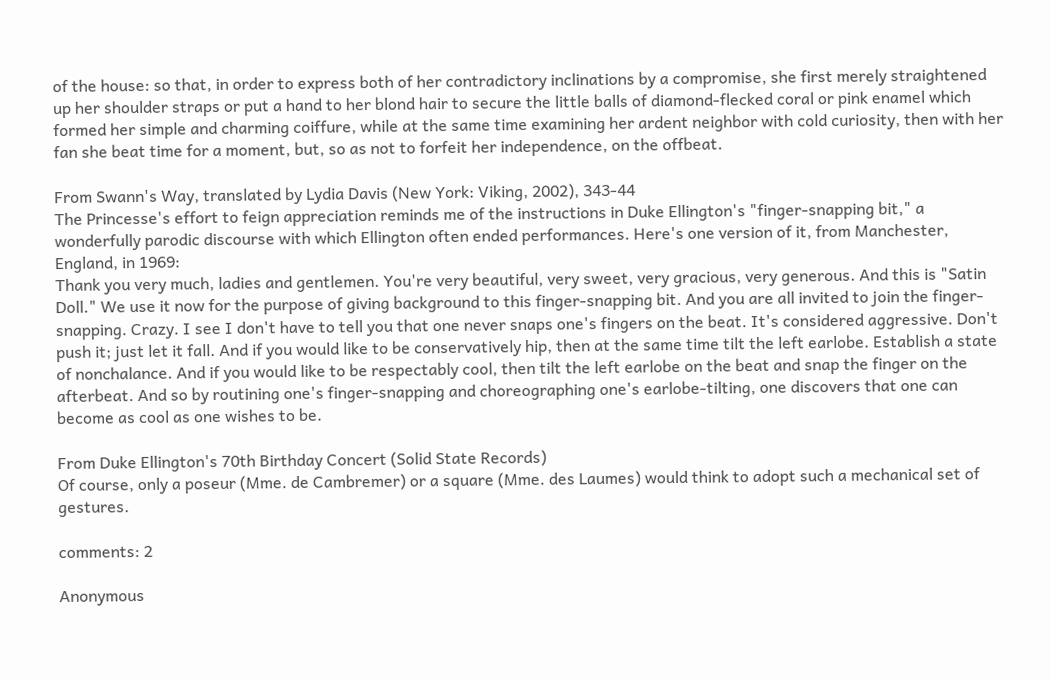of the house: so that, in order to express both of her contradictory inclinations by a compromise, she first merely straightened up her shoulder straps or put a hand to her blond hair to secure the little balls of diamond-flecked coral or pink enamel which formed her simple and charming coiffure, while at the same time examining her ardent neighbor with cold curiosity, then with her fan she beat time for a moment, but, so as not to forfeit her independence, on the offbeat.

From Swann's Way, translated by Lydia Davis (New York: Viking, 2002), 343-44
The Princesse's effort to feign appreciation reminds me of the instructions in Duke Ellington's "finger-snapping bit," a wonderfully parodic discourse with which Ellington often ended performances. Here's one version of it, from Manchester, England, in 1969:
Thank you very much, ladies and gentlemen. You're very beautiful, very sweet, very gracious, very generous. And this is "Satin Doll." We use it now for the purpose of giving background to this finger-snapping bit. And you are all invited to join the finger-snapping. Crazy. I see I don't have to tell you that one never snaps one's fingers on the beat. It's considered aggressive. Don't push it; just let it fall. And if you would like to be conservatively hip, then at the same time tilt the left earlobe. Establish a state of nonchalance. And if you would like to be respectably cool, then tilt the left earlobe on the beat and snap the finger on the afterbeat. And so by routining one's finger-snapping and choreographing one's earlobe-tilting, one discovers that one can become as cool as one wishes to be.

From Duke Ellington's 70th Birthday Concert (Solid State Records)
Of course, only a poseur (Mme. de Cambremer) or a square (Mme. des Laumes) would think to adopt such a mechanical set of gestures.

comments: 2

Anonymous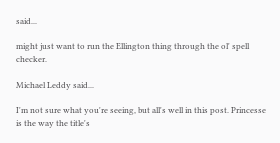said...

might just want to run the Ellington thing through the ol' spell checker.

Michael Leddy said...

I'm not sure what you're seeing, but all's well in this post. Princesse is the way the title's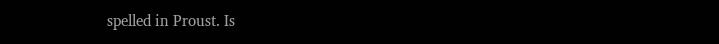spelled in Proust. Is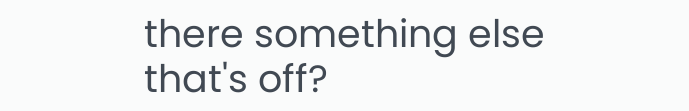there something else that's off?